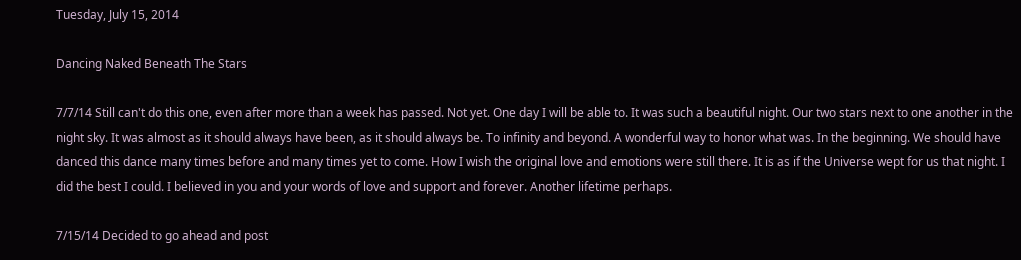Tuesday, July 15, 2014

Dancing Naked Beneath The Stars

7/7/14 Still can't do this one, even after more than a week has passed. Not yet. One day I will be able to. It was such a beautiful night. Our two stars next to one another in the night sky. It was almost as it should always have been, as it should always be. To infinity and beyond. A wonderful way to honor what was. In the beginning. We should have danced this dance many times before and many times yet to come. How I wish the original love and emotions were still there. It is as if the Universe wept for us that night. I did the best I could. I believed in you and your words of love and support and forever. Another lifetime perhaps.

7/15/14 Decided to go ahead and post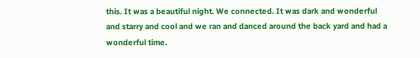this. It was a beautiful night. We connected. It was dark and wonderful and starry and cool and we ran and danced around the back yard and had a wonderful time.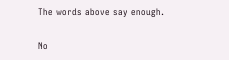The words above say enough.

No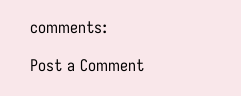comments:

Post a Comment